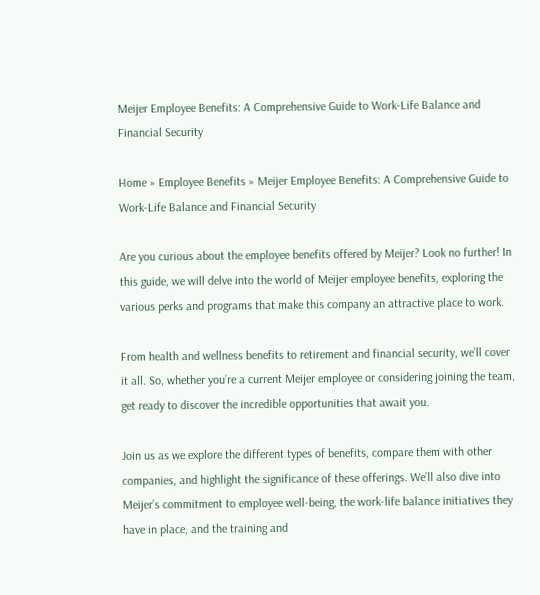Meijer Employee Benefits: A Comprehensive Guide to Work-Life Balance and Financial Security

Home » Employee Benefits » Meijer Employee Benefits: A Comprehensive Guide to Work-Life Balance and Financial Security

Are you curious about the employee benefits offered by Meijer? Look no further! In this guide, we will delve into the world of Meijer employee benefits, exploring the various perks and programs that make this company an attractive place to work.

From health and wellness benefits to retirement and financial security, we’ll cover it all. So, whether you’re a current Meijer employee or considering joining the team, get ready to discover the incredible opportunities that await you.

Join us as we explore the different types of benefits, compare them with other companies, and highlight the significance of these offerings. We’ll also dive into Meijer’s commitment to employee well-being, the work-life balance initiatives they have in place, and the training and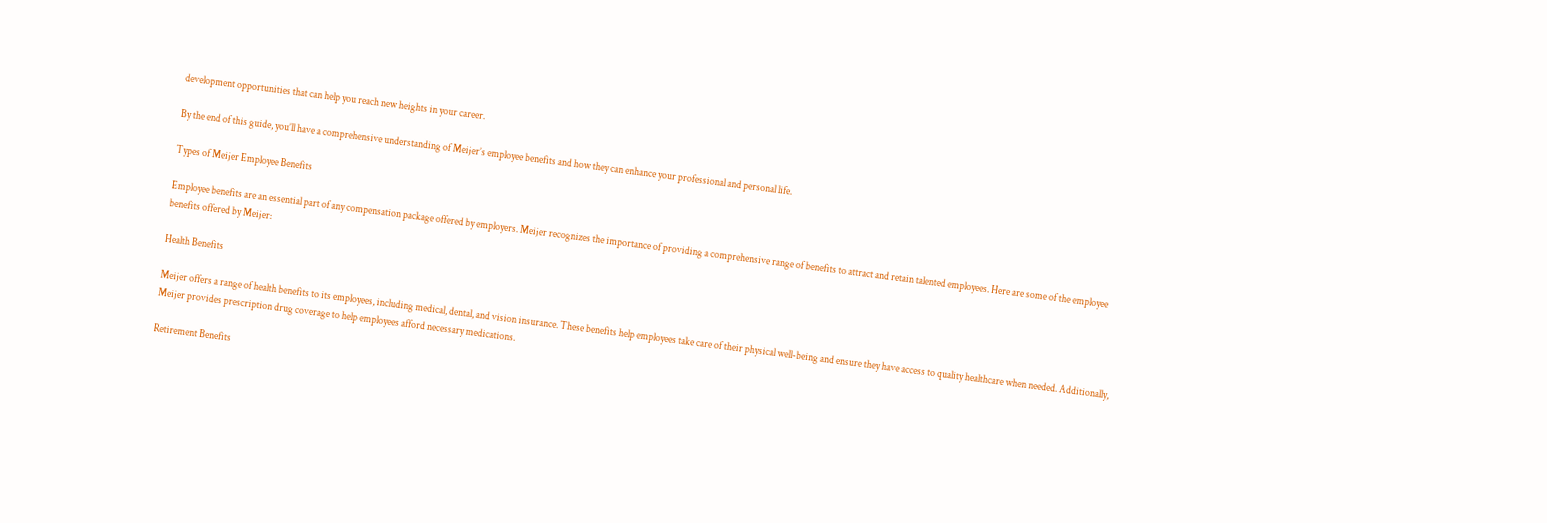development opportunities that can help you reach new heights in your career.

By the end of this guide, you’ll have a comprehensive understanding of Meijer’s employee benefits and how they can enhance your professional and personal life.

Types of Meijer Employee Benefits

Employee benefits are an essential part of any compensation package offered by employers. Meijer recognizes the importance of providing a comprehensive range of benefits to attract and retain talented employees. Here are some of the employee benefits offered by Meijer:

Health Benefits

Meijer offers a range of health benefits to its employees, including medical, dental, and vision insurance. These benefits help employees take care of their physical well-being and ensure they have access to quality healthcare when needed. Additionally, Meijer provides prescription drug coverage to help employees afford necessary medications.

Retirement Benefits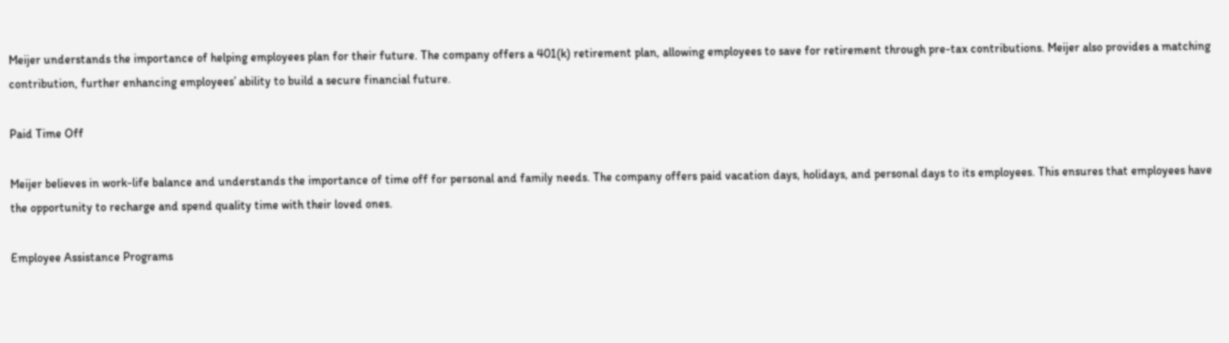Meijer understands the importance of helping employees plan for their future. The company offers a 401(k) retirement plan, allowing employees to save for retirement through pre-tax contributions. Meijer also provides a matching contribution, further enhancing employees’ ability to build a secure financial future.

Paid Time Off

Meijer believes in work-life balance and understands the importance of time off for personal and family needs. The company offers paid vacation days, holidays, and personal days to its employees. This ensures that employees have the opportunity to recharge and spend quality time with their loved ones.

Employee Assistance Programs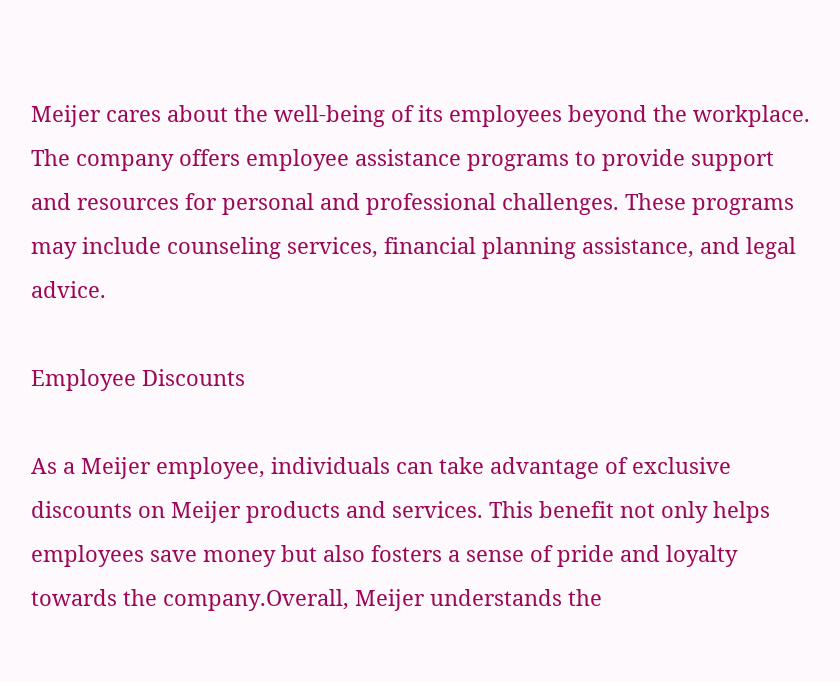Meijer cares about the well-being of its employees beyond the workplace. The company offers employee assistance programs to provide support and resources for personal and professional challenges. These programs may include counseling services, financial planning assistance, and legal advice.

Employee Discounts

As a Meijer employee, individuals can take advantage of exclusive discounts on Meijer products and services. This benefit not only helps employees save money but also fosters a sense of pride and loyalty towards the company.Overall, Meijer understands the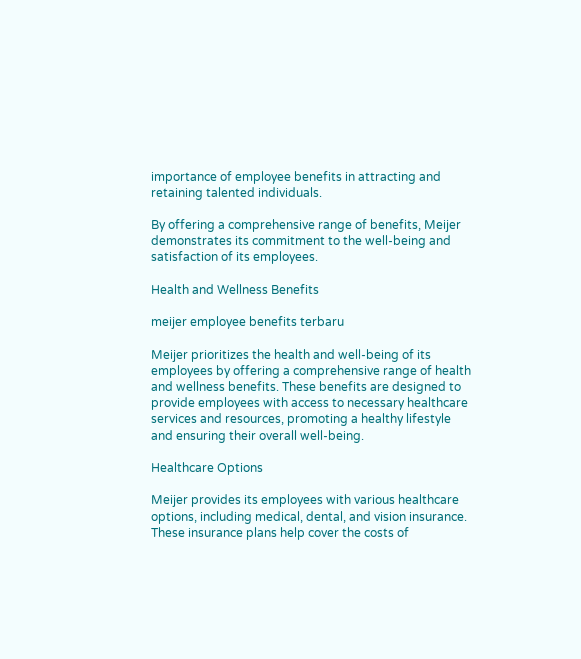importance of employee benefits in attracting and retaining talented individuals.

By offering a comprehensive range of benefits, Meijer demonstrates its commitment to the well-being and satisfaction of its employees.

Health and Wellness Benefits

meijer employee benefits terbaru

Meijer prioritizes the health and well-being of its employees by offering a comprehensive range of health and wellness benefits. These benefits are designed to provide employees with access to necessary healthcare services and resources, promoting a healthy lifestyle and ensuring their overall well-being.

Healthcare Options

Meijer provides its employees with various healthcare options, including medical, dental, and vision insurance. These insurance plans help cover the costs of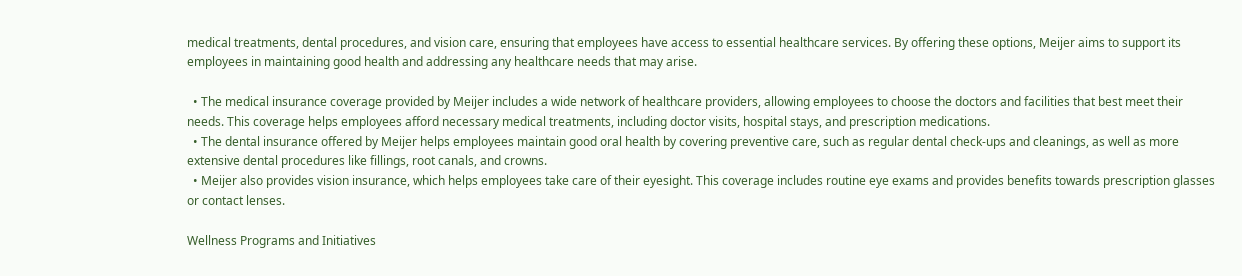medical treatments, dental procedures, and vision care, ensuring that employees have access to essential healthcare services. By offering these options, Meijer aims to support its employees in maintaining good health and addressing any healthcare needs that may arise.

  • The medical insurance coverage provided by Meijer includes a wide network of healthcare providers, allowing employees to choose the doctors and facilities that best meet their needs. This coverage helps employees afford necessary medical treatments, including doctor visits, hospital stays, and prescription medications.
  • The dental insurance offered by Meijer helps employees maintain good oral health by covering preventive care, such as regular dental check-ups and cleanings, as well as more extensive dental procedures like fillings, root canals, and crowns.
  • Meijer also provides vision insurance, which helps employees take care of their eyesight. This coverage includes routine eye exams and provides benefits towards prescription glasses or contact lenses.

Wellness Programs and Initiatives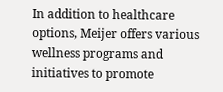In addition to healthcare options, Meijer offers various wellness programs and initiatives to promote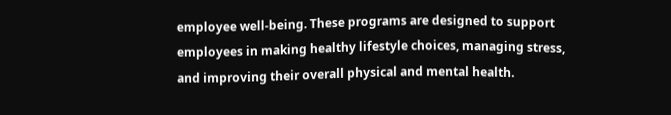employee well-being. These programs are designed to support employees in making healthy lifestyle choices, managing stress, and improving their overall physical and mental health.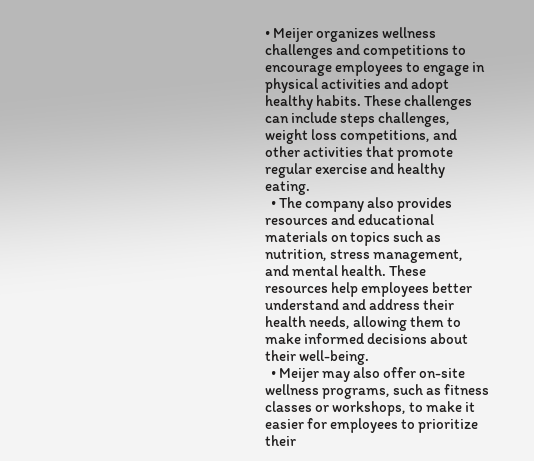• Meijer organizes wellness challenges and competitions to encourage employees to engage in physical activities and adopt healthy habits. These challenges can include steps challenges, weight loss competitions, and other activities that promote regular exercise and healthy eating.
  • The company also provides resources and educational materials on topics such as nutrition, stress management, and mental health. These resources help employees better understand and address their health needs, allowing them to make informed decisions about their well-being.
  • Meijer may also offer on-site wellness programs, such as fitness classes or workshops, to make it easier for employees to prioritize their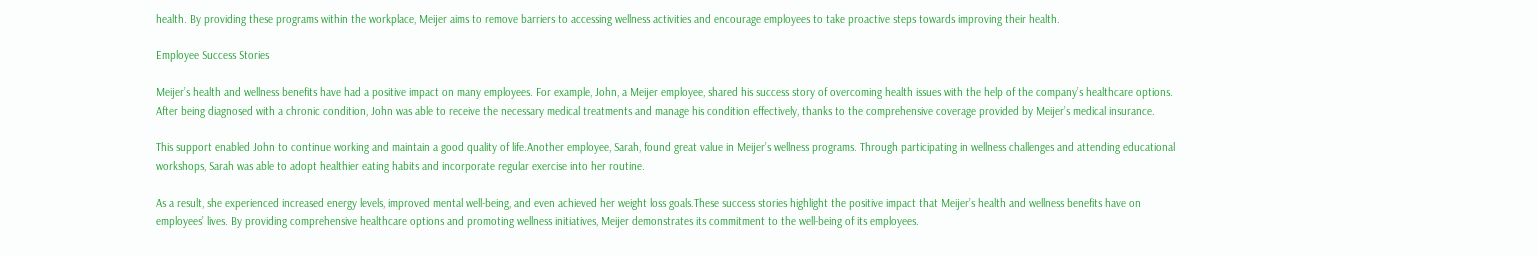health. By providing these programs within the workplace, Meijer aims to remove barriers to accessing wellness activities and encourage employees to take proactive steps towards improving their health.

Employee Success Stories

Meijer’s health and wellness benefits have had a positive impact on many employees. For example, John, a Meijer employee, shared his success story of overcoming health issues with the help of the company’s healthcare options. After being diagnosed with a chronic condition, John was able to receive the necessary medical treatments and manage his condition effectively, thanks to the comprehensive coverage provided by Meijer’s medical insurance.

This support enabled John to continue working and maintain a good quality of life.Another employee, Sarah, found great value in Meijer’s wellness programs. Through participating in wellness challenges and attending educational workshops, Sarah was able to adopt healthier eating habits and incorporate regular exercise into her routine.

As a result, she experienced increased energy levels, improved mental well-being, and even achieved her weight loss goals.These success stories highlight the positive impact that Meijer’s health and wellness benefits have on employees’ lives. By providing comprehensive healthcare options and promoting wellness initiatives, Meijer demonstrates its commitment to the well-being of its employees.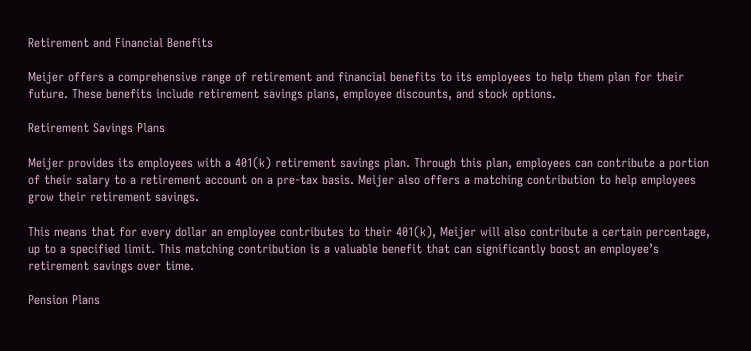Retirement and Financial Benefits

Meijer offers a comprehensive range of retirement and financial benefits to its employees to help them plan for their future. These benefits include retirement savings plans, employee discounts, and stock options.

Retirement Savings Plans

Meijer provides its employees with a 401(k) retirement savings plan. Through this plan, employees can contribute a portion of their salary to a retirement account on a pre-tax basis. Meijer also offers a matching contribution to help employees grow their retirement savings.

This means that for every dollar an employee contributes to their 401(k), Meijer will also contribute a certain percentage, up to a specified limit. This matching contribution is a valuable benefit that can significantly boost an employee’s retirement savings over time.

Pension Plans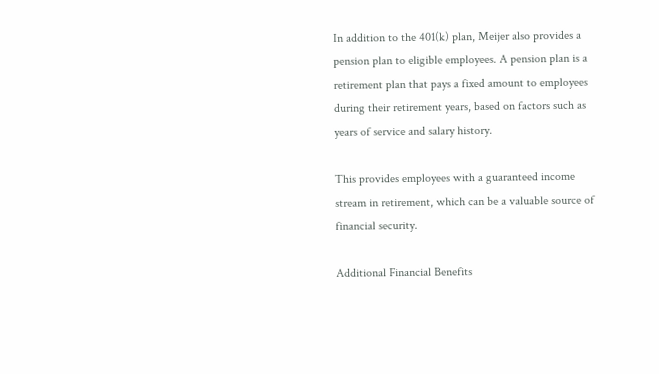In addition to the 401(k) plan, Meijer also provides a pension plan to eligible employees. A pension plan is a retirement plan that pays a fixed amount to employees during their retirement years, based on factors such as years of service and salary history.

This provides employees with a guaranteed income stream in retirement, which can be a valuable source of financial security.

Additional Financial Benefits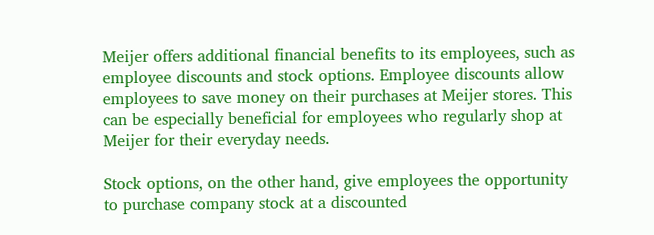Meijer offers additional financial benefits to its employees, such as employee discounts and stock options. Employee discounts allow employees to save money on their purchases at Meijer stores. This can be especially beneficial for employees who regularly shop at Meijer for their everyday needs.

Stock options, on the other hand, give employees the opportunity to purchase company stock at a discounted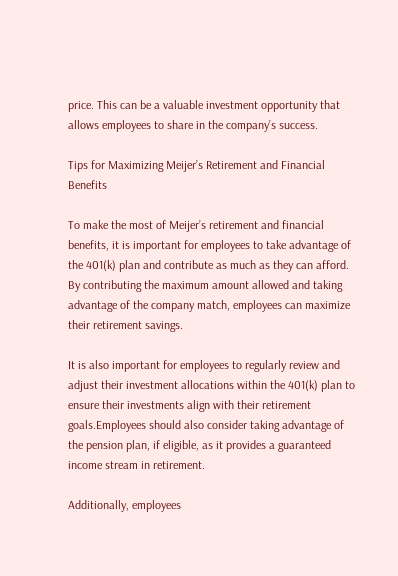price. This can be a valuable investment opportunity that allows employees to share in the company’s success.

Tips for Maximizing Meijer’s Retirement and Financial Benefits

To make the most of Meijer’s retirement and financial benefits, it is important for employees to take advantage of the 401(k) plan and contribute as much as they can afford. By contributing the maximum amount allowed and taking advantage of the company match, employees can maximize their retirement savings.

It is also important for employees to regularly review and adjust their investment allocations within the 401(k) plan to ensure their investments align with their retirement goals.Employees should also consider taking advantage of the pension plan, if eligible, as it provides a guaranteed income stream in retirement.

Additionally, employees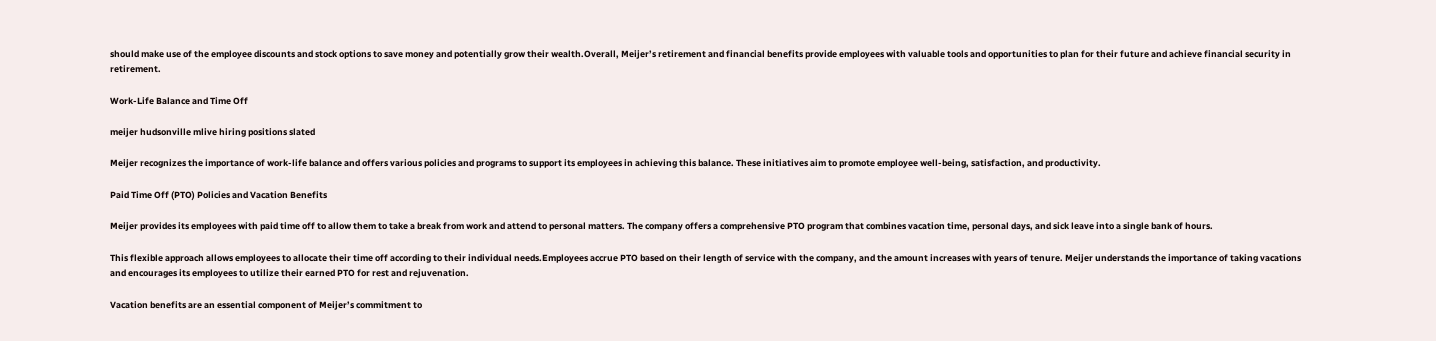should make use of the employee discounts and stock options to save money and potentially grow their wealth.Overall, Meijer’s retirement and financial benefits provide employees with valuable tools and opportunities to plan for their future and achieve financial security in retirement.

Work-Life Balance and Time Off

meijer hudsonville mlive hiring positions slated

Meijer recognizes the importance of work-life balance and offers various policies and programs to support its employees in achieving this balance. These initiatives aim to promote employee well-being, satisfaction, and productivity.

Paid Time Off (PTO) Policies and Vacation Benefits

Meijer provides its employees with paid time off to allow them to take a break from work and attend to personal matters. The company offers a comprehensive PTO program that combines vacation time, personal days, and sick leave into a single bank of hours.

This flexible approach allows employees to allocate their time off according to their individual needs.Employees accrue PTO based on their length of service with the company, and the amount increases with years of tenure. Meijer understands the importance of taking vacations and encourages its employees to utilize their earned PTO for rest and rejuvenation.

Vacation benefits are an essential component of Meijer’s commitment to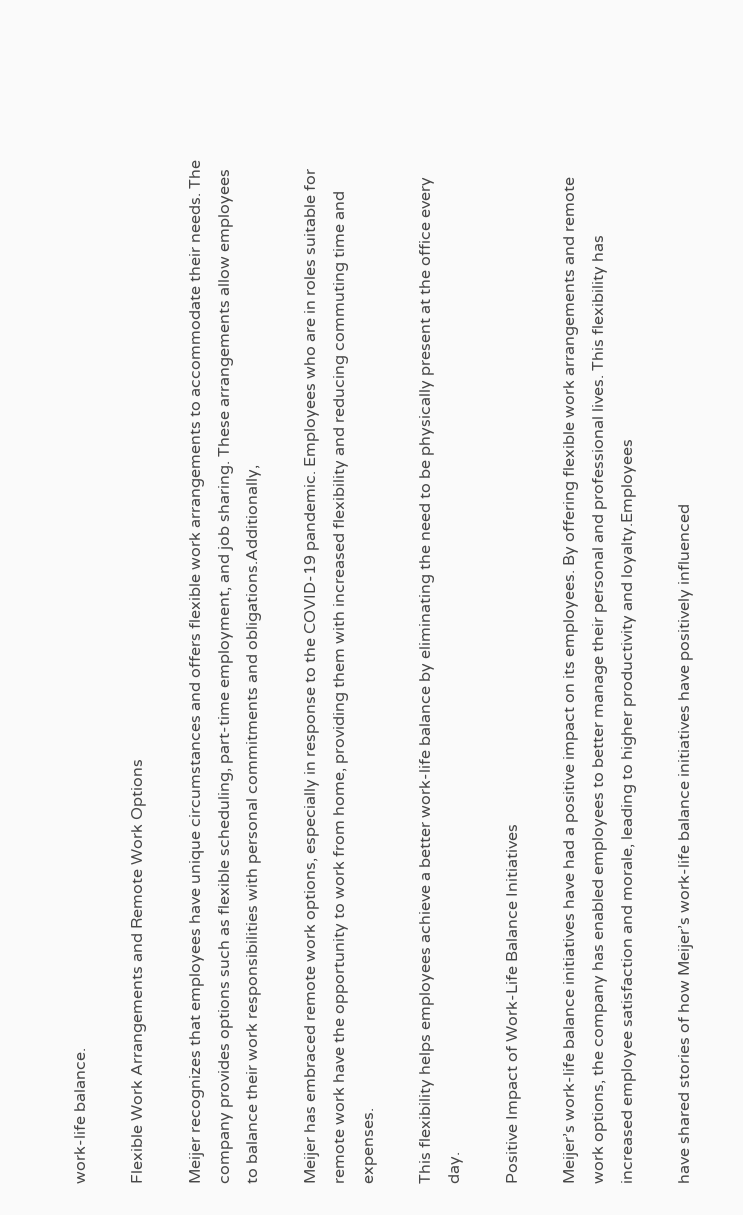work-life balance.

Flexible Work Arrangements and Remote Work Options

Meijer recognizes that employees have unique circumstances and offers flexible work arrangements to accommodate their needs. The company provides options such as flexible scheduling, part-time employment, and job sharing. These arrangements allow employees to balance their work responsibilities with personal commitments and obligations.Additionally,

Meijer has embraced remote work options, especially in response to the COVID-19 pandemic. Employees who are in roles suitable for remote work have the opportunity to work from home, providing them with increased flexibility and reducing commuting time and expenses.

This flexibility helps employees achieve a better work-life balance by eliminating the need to be physically present at the office every day.

Positive Impact of Work-Life Balance Initiatives

Meijer’s work-life balance initiatives have had a positive impact on its employees. By offering flexible work arrangements and remote work options, the company has enabled employees to better manage their personal and professional lives. This flexibility has increased employee satisfaction and morale, leading to higher productivity and loyalty.Employees

have shared stories of how Meijer’s work-life balance initiatives have positively influenced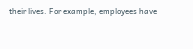their lives. For example, employees have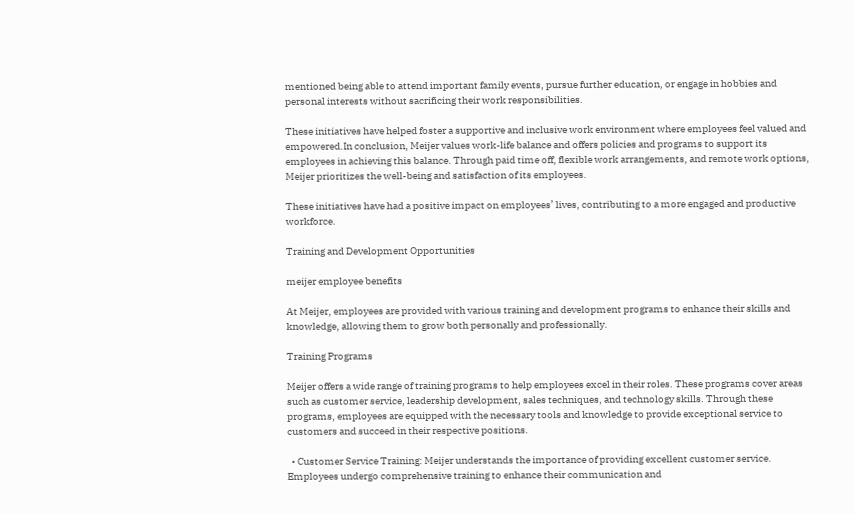mentioned being able to attend important family events, pursue further education, or engage in hobbies and personal interests without sacrificing their work responsibilities.

These initiatives have helped foster a supportive and inclusive work environment where employees feel valued and empowered.In conclusion, Meijer values work-life balance and offers policies and programs to support its employees in achieving this balance. Through paid time off, flexible work arrangements, and remote work options, Meijer prioritizes the well-being and satisfaction of its employees.

These initiatives have had a positive impact on employees’ lives, contributing to a more engaged and productive workforce.

Training and Development Opportunities

meijer employee benefits

At Meijer, employees are provided with various training and development programs to enhance their skills and knowledge, allowing them to grow both personally and professionally.

Training Programs

Meijer offers a wide range of training programs to help employees excel in their roles. These programs cover areas such as customer service, leadership development, sales techniques, and technology skills. Through these programs, employees are equipped with the necessary tools and knowledge to provide exceptional service to customers and succeed in their respective positions.

  • Customer Service Training: Meijer understands the importance of providing excellent customer service. Employees undergo comprehensive training to enhance their communication and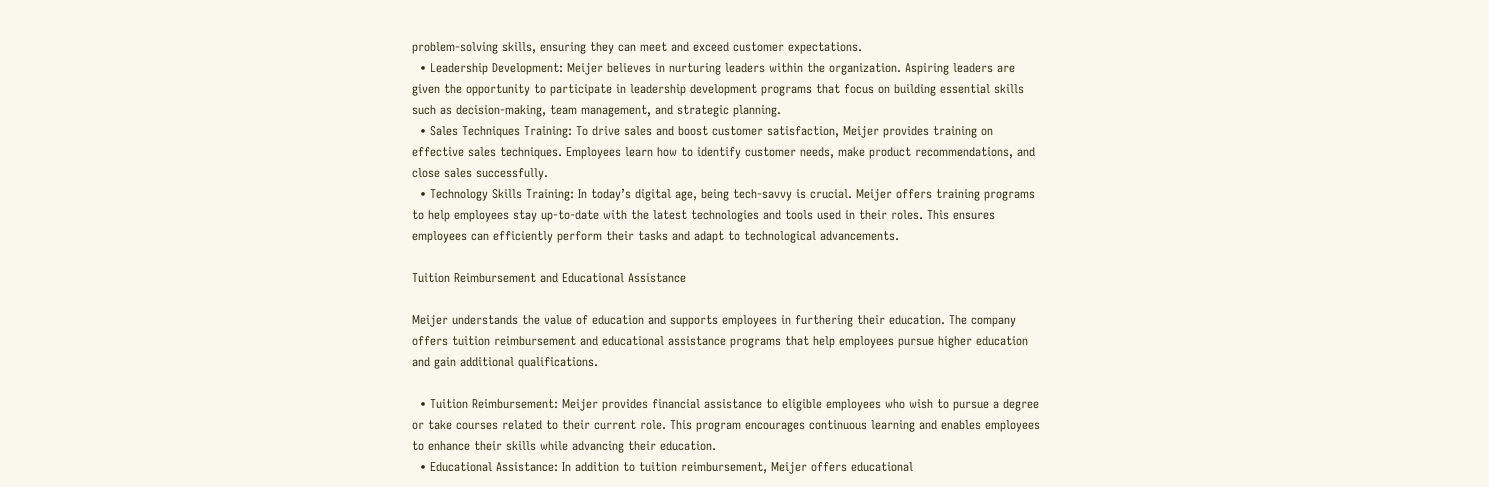problem-solving skills, ensuring they can meet and exceed customer expectations.
  • Leadership Development: Meijer believes in nurturing leaders within the organization. Aspiring leaders are given the opportunity to participate in leadership development programs that focus on building essential skills such as decision-making, team management, and strategic planning.
  • Sales Techniques Training: To drive sales and boost customer satisfaction, Meijer provides training on effective sales techniques. Employees learn how to identify customer needs, make product recommendations, and close sales successfully.
  • Technology Skills Training: In today’s digital age, being tech-savvy is crucial. Meijer offers training programs to help employees stay up-to-date with the latest technologies and tools used in their roles. This ensures employees can efficiently perform their tasks and adapt to technological advancements.

Tuition Reimbursement and Educational Assistance

Meijer understands the value of education and supports employees in furthering their education. The company offers tuition reimbursement and educational assistance programs that help employees pursue higher education and gain additional qualifications.

  • Tuition Reimbursement: Meijer provides financial assistance to eligible employees who wish to pursue a degree or take courses related to their current role. This program encourages continuous learning and enables employees to enhance their skills while advancing their education.
  • Educational Assistance: In addition to tuition reimbursement, Meijer offers educational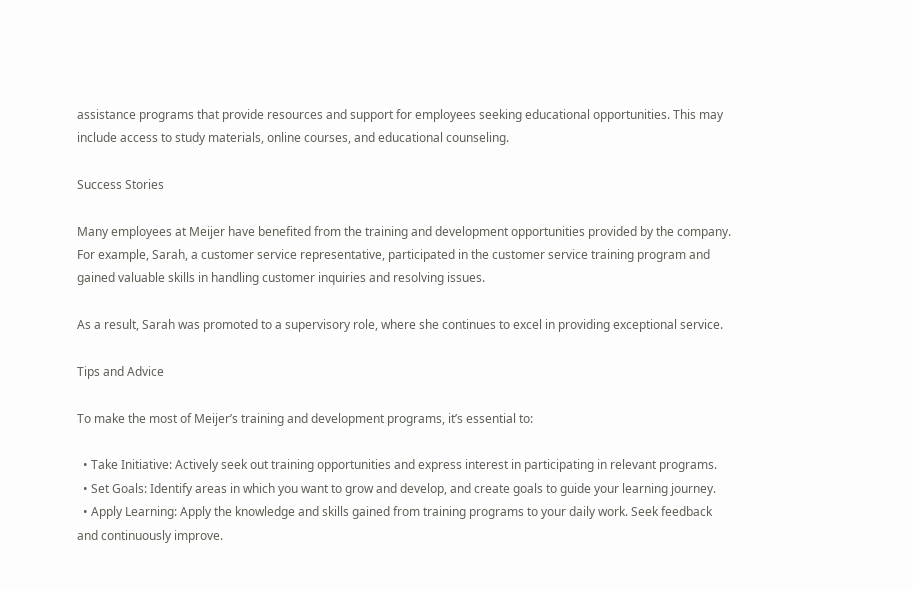assistance programs that provide resources and support for employees seeking educational opportunities. This may include access to study materials, online courses, and educational counseling.

Success Stories

Many employees at Meijer have benefited from the training and development opportunities provided by the company. For example, Sarah, a customer service representative, participated in the customer service training program and gained valuable skills in handling customer inquiries and resolving issues.

As a result, Sarah was promoted to a supervisory role, where she continues to excel in providing exceptional service.

Tips and Advice

To make the most of Meijer’s training and development programs, it’s essential to:

  • Take Initiative: Actively seek out training opportunities and express interest in participating in relevant programs.
  • Set Goals: Identify areas in which you want to grow and develop, and create goals to guide your learning journey.
  • Apply Learning: Apply the knowledge and skills gained from training programs to your daily work. Seek feedback and continuously improve.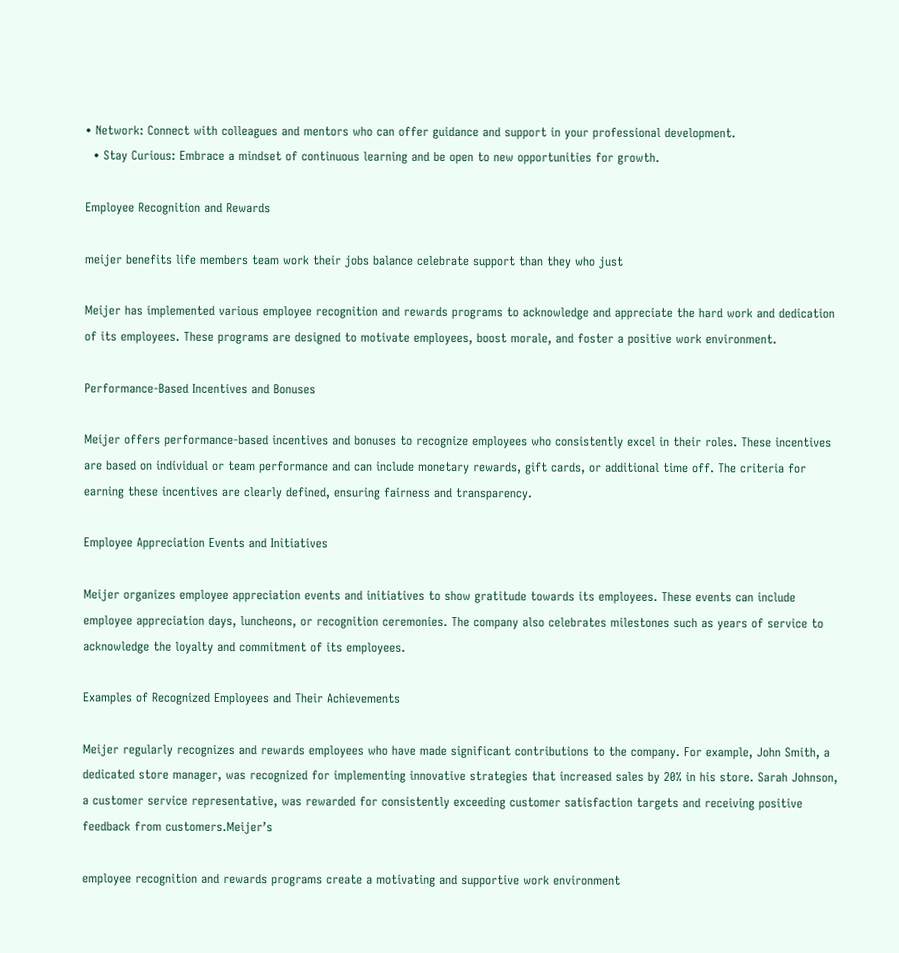• Network: Connect with colleagues and mentors who can offer guidance and support in your professional development.
  • Stay Curious: Embrace a mindset of continuous learning and be open to new opportunities for growth.

Employee Recognition and Rewards

meijer benefits life members team work their jobs balance celebrate support than they who just

Meijer has implemented various employee recognition and rewards programs to acknowledge and appreciate the hard work and dedication of its employees. These programs are designed to motivate employees, boost morale, and foster a positive work environment.

Performance-Based Incentives and Bonuses

Meijer offers performance-based incentives and bonuses to recognize employees who consistently excel in their roles. These incentives are based on individual or team performance and can include monetary rewards, gift cards, or additional time off. The criteria for earning these incentives are clearly defined, ensuring fairness and transparency.

Employee Appreciation Events and Initiatives

Meijer organizes employee appreciation events and initiatives to show gratitude towards its employees. These events can include employee appreciation days, luncheons, or recognition ceremonies. The company also celebrates milestones such as years of service to acknowledge the loyalty and commitment of its employees.

Examples of Recognized Employees and Their Achievements

Meijer regularly recognizes and rewards employees who have made significant contributions to the company. For example, John Smith, a dedicated store manager, was recognized for implementing innovative strategies that increased sales by 20% in his store. Sarah Johnson, a customer service representative, was rewarded for consistently exceeding customer satisfaction targets and receiving positive feedback from customers.Meijer’s

employee recognition and rewards programs create a motivating and supportive work environment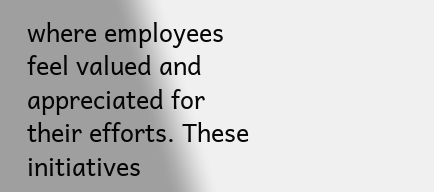where employees feel valued and appreciated for their efforts. These initiatives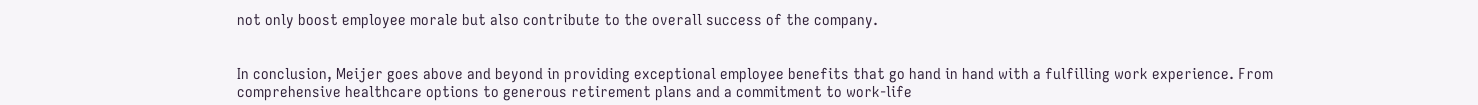not only boost employee morale but also contribute to the overall success of the company.


In conclusion, Meijer goes above and beyond in providing exceptional employee benefits that go hand in hand with a fulfilling work experience. From comprehensive healthcare options to generous retirement plans and a commitment to work-life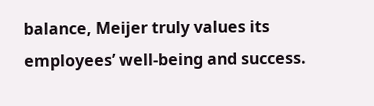balance, Meijer truly values its employees’ well-being and success.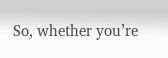So, whether you’re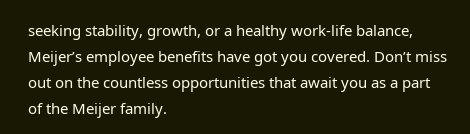seeking stability, growth, or a healthy work-life balance, Meijer’s employee benefits have got you covered. Don’t miss out on the countless opportunities that await you as a part of the Meijer family.